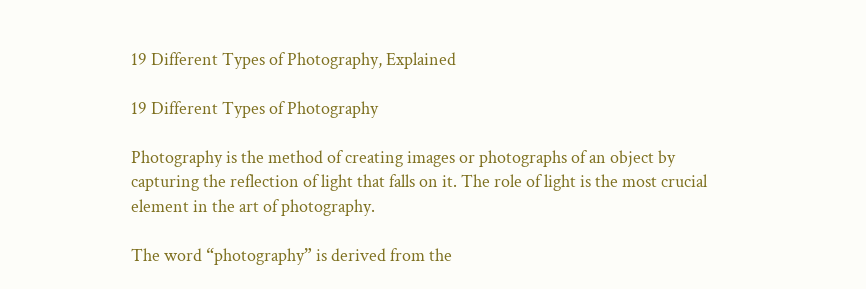19 Different Types of Photography, Explained

19 Different Types of Photography

Photography is the method of creating images or photographs of an object by capturing the reflection of light that falls on it. The role of light is the most crucial element in the art of photography.

The word “photography” is derived from the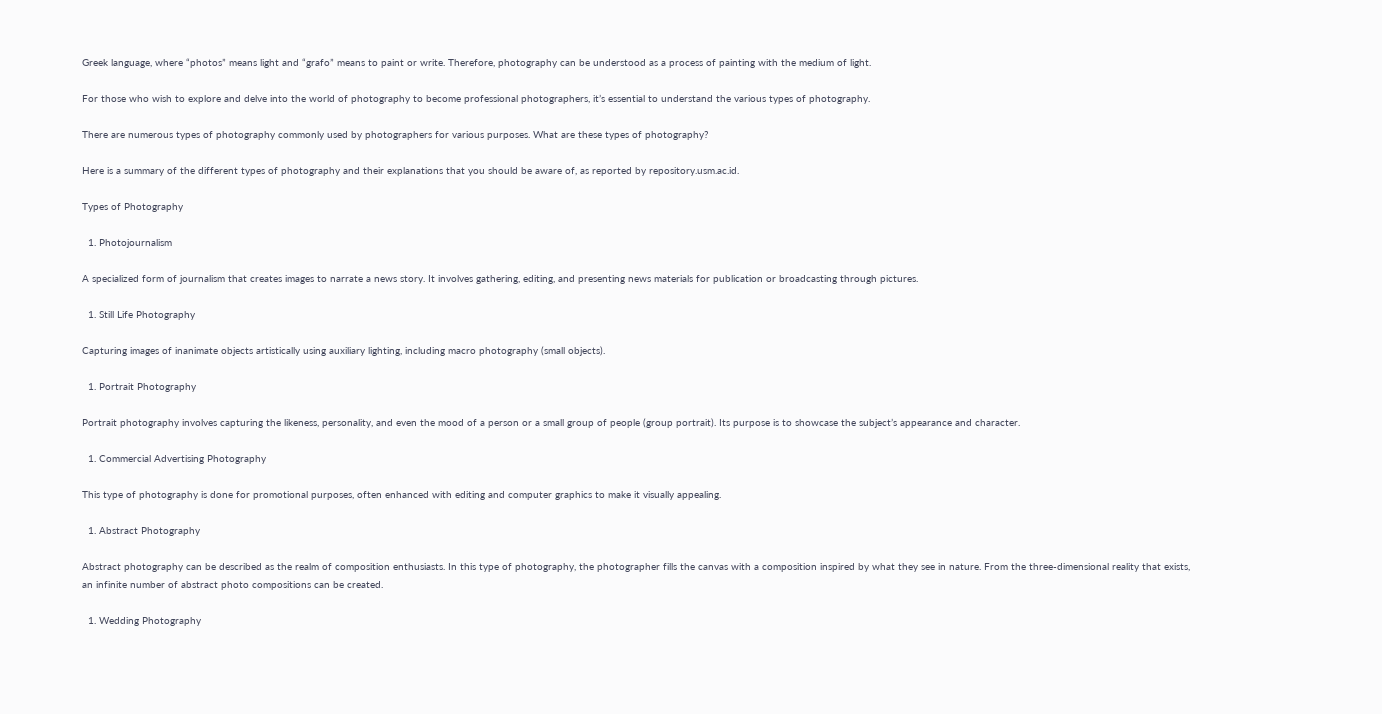Greek language, where “photos” means light and “grafo” means to paint or write. Therefore, photography can be understood as a process of painting with the medium of light.

For those who wish to explore and delve into the world of photography to become professional photographers, it’s essential to understand the various types of photography.

There are numerous types of photography commonly used by photographers for various purposes. What are these types of photography?

Here is a summary of the different types of photography and their explanations that you should be aware of, as reported by repository.usm.ac.id.

Types of Photography

  1. Photojournalism

A specialized form of journalism that creates images to narrate a news story. It involves gathering, editing, and presenting news materials for publication or broadcasting through pictures.

  1. Still Life Photography

Capturing images of inanimate objects artistically using auxiliary lighting, including macro photography (small objects).

  1. Portrait Photography

Portrait photography involves capturing the likeness, personality, and even the mood of a person or a small group of people (group portrait). Its purpose is to showcase the subject’s appearance and character.

  1. Commercial Advertising Photography

This type of photography is done for promotional purposes, often enhanced with editing and computer graphics to make it visually appealing.

  1. Abstract Photography

Abstract photography can be described as the realm of composition enthusiasts. In this type of photography, the photographer fills the canvas with a composition inspired by what they see in nature. From the three-dimensional reality that exists, an infinite number of abstract photo compositions can be created.

  1. Wedding Photography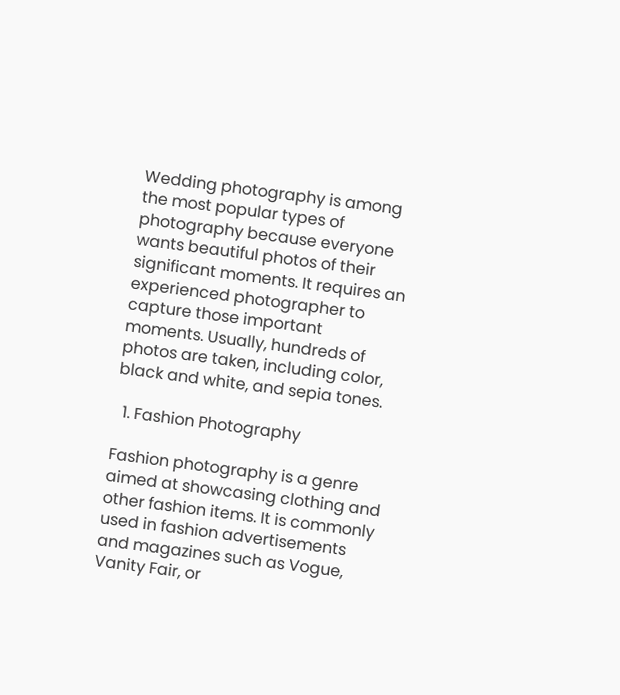Wedding photography is among the most popular types of photography because everyone wants beautiful photos of their significant moments. It requires an experienced photographer to capture those important moments. Usually, hundreds of photos are taken, including color, black and white, and sepia tones.

  1. Fashion Photography

Fashion photography is a genre aimed at showcasing clothing and other fashion items. It is commonly used in fashion advertisements and magazines such as Vogue, Vanity Fair, or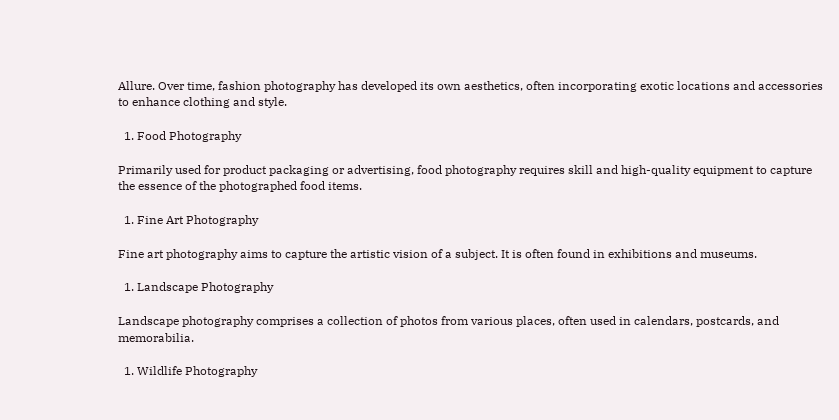Allure. Over time, fashion photography has developed its own aesthetics, often incorporating exotic locations and accessories to enhance clothing and style.

  1. Food Photography

Primarily used for product packaging or advertising, food photography requires skill and high-quality equipment to capture the essence of the photographed food items.

  1. Fine Art Photography

Fine art photography aims to capture the artistic vision of a subject. It is often found in exhibitions and museums.

  1. Landscape Photography

Landscape photography comprises a collection of photos from various places, often used in calendars, postcards, and memorabilia.

  1. Wildlife Photography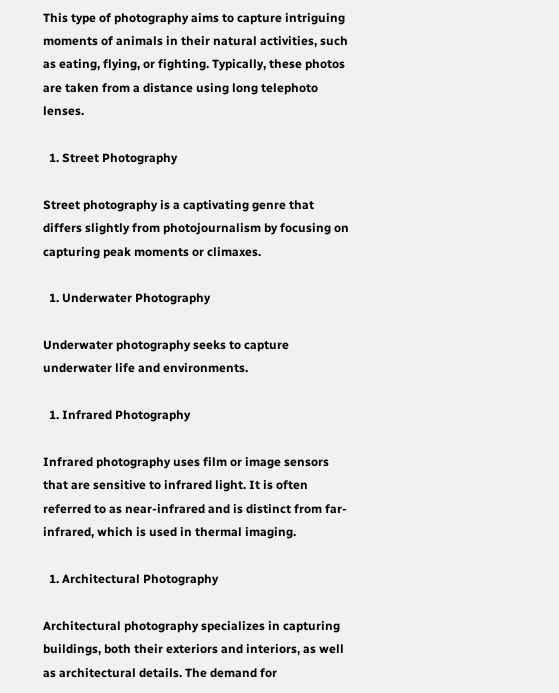This type of photography aims to capture intriguing moments of animals in their natural activities, such as eating, flying, or fighting. Typically, these photos are taken from a distance using long telephoto lenses.

  1. Street Photography

Street photography is a captivating genre that differs slightly from photojournalism by focusing on capturing peak moments or climaxes.

  1. Underwater Photography

Underwater photography seeks to capture underwater life and environments.

  1. Infrared Photography

Infrared photography uses film or image sensors that are sensitive to infrared light. It is often referred to as near-infrared and is distinct from far-infrared, which is used in thermal imaging.

  1. Architectural Photography

Architectural photography specializes in capturing buildings, both their exteriors and interiors, as well as architectural details. The demand for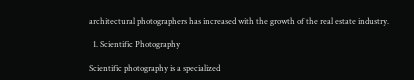architectural photographers has increased with the growth of the real estate industry.

  1. Scientific Photography

Scientific photography is a specialized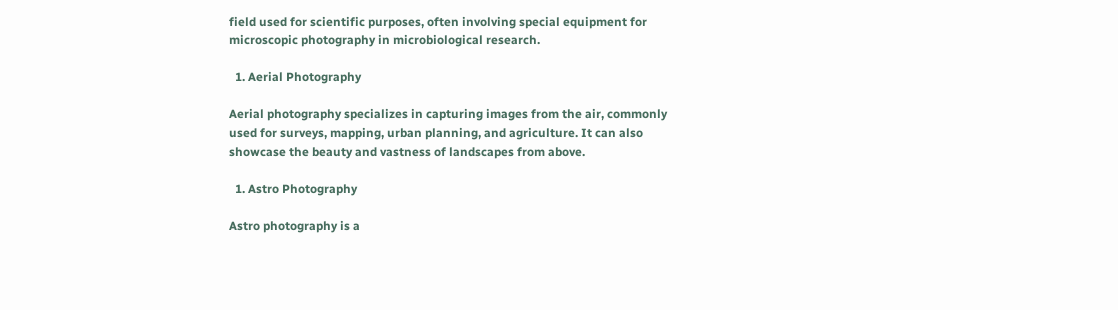field used for scientific purposes, often involving special equipment for microscopic photography in microbiological research.

  1. Aerial Photography

Aerial photography specializes in capturing images from the air, commonly used for surveys, mapping, urban planning, and agriculture. It can also showcase the beauty and vastness of landscapes from above.

  1. Astro Photography

Astro photography is a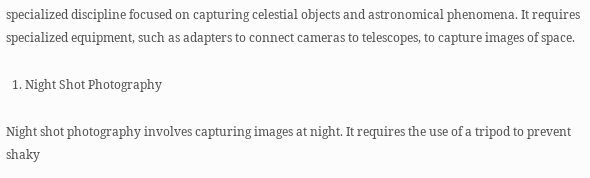specialized discipline focused on capturing celestial objects and astronomical phenomena. It requires specialized equipment, such as adapters to connect cameras to telescopes, to capture images of space.

  1. Night Shot Photography

Night shot photography involves capturing images at night. It requires the use of a tripod to prevent shaky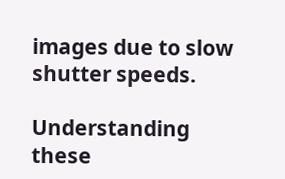images due to slow shutter speeds.

Understanding these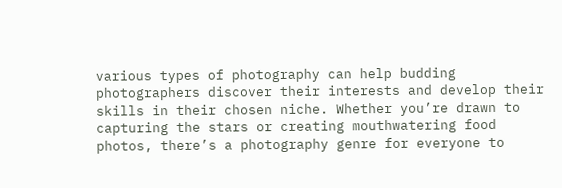various types of photography can help budding photographers discover their interests and develop their skills in their chosen niche. Whether you’re drawn to capturing the stars or creating mouthwatering food photos, there’s a photography genre for everyone to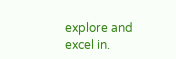explore and excel in.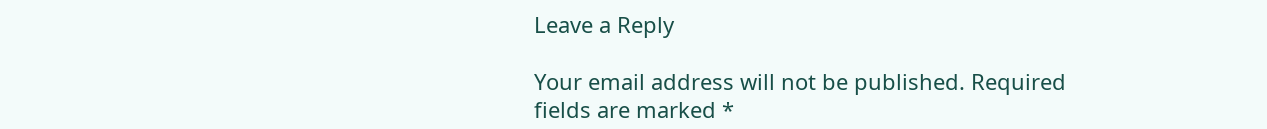Leave a Reply

Your email address will not be published. Required fields are marked *